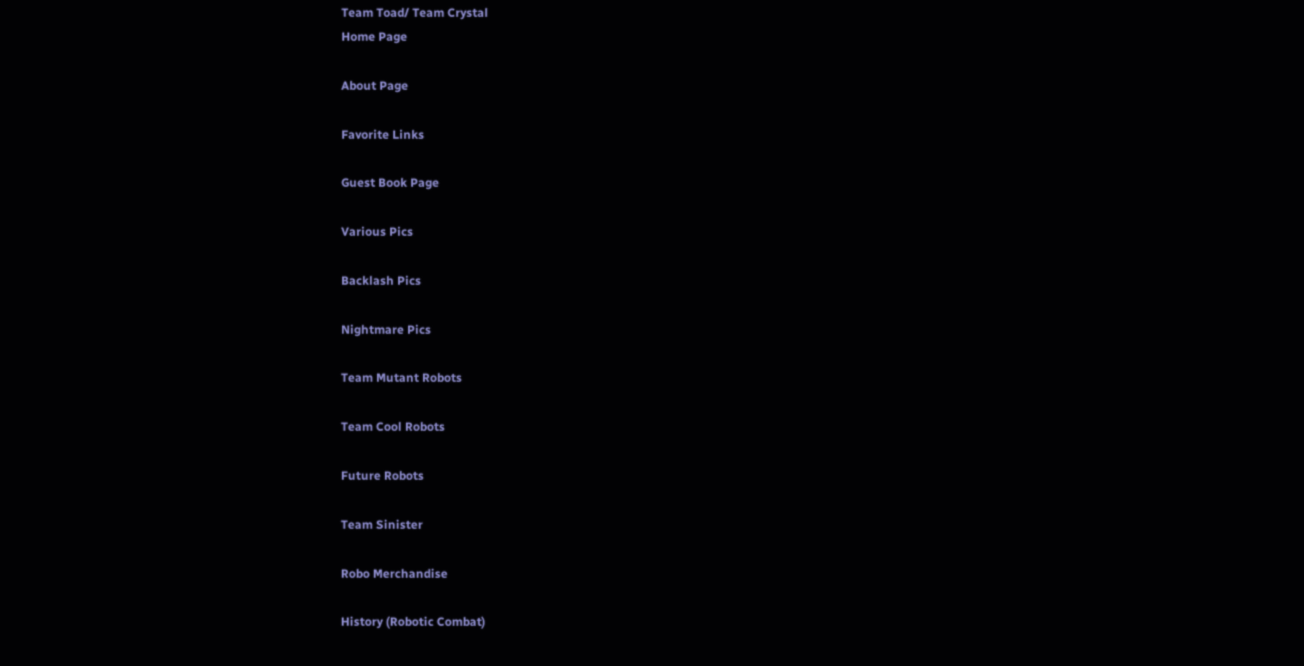Team Toad/ Team Crystal
Home Page

About Page

Favorite Links

Guest Book Page

Various Pics

Backlash Pics

Nightmare Pics

Team Mutant Robots

Team Cool Robots

Future Robots

Team Sinister

Robo Merchandise

History (Robotic Combat)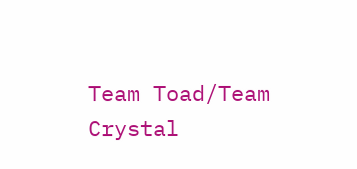Team Toad/Team Crystal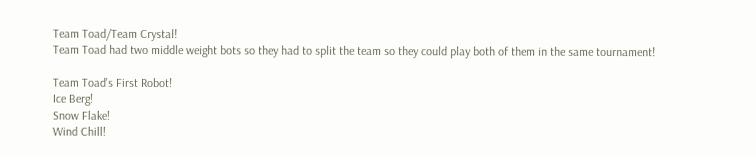Team Toad/Team Crystal!
Team Toad had two middle weight bots so they had to split the team so they could play both of them in the same tournament!

Team Toad's First Robot!
Ice Berg!
Snow Flake!
Wind Chill!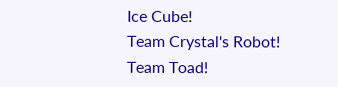Ice Cube!
Team Crystal's Robot!
Team Toad!